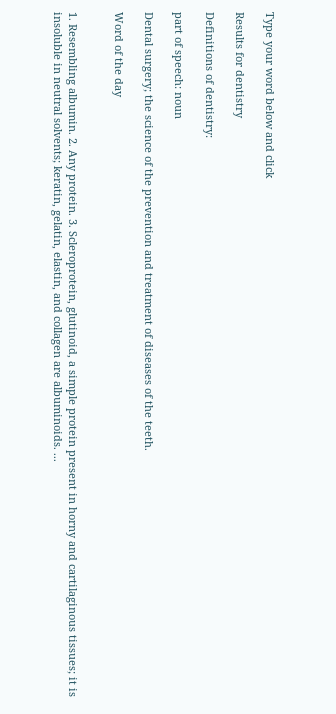Type your word below and click

Results for dentistry

Definitions of dentistry:

part of speech: noun

Dental surgery; the science of the prevention and treatment of diseases of the teeth.

Word of the day


1. Resembling albumin. 2. Any protein. 3. Scleroprotein, glutinoid, a simple protein present in horny and cartilaginous tissues; it is insoluble in neutral solvents; keratin, gelatin, elastin, and collagen are albuminoids. ...